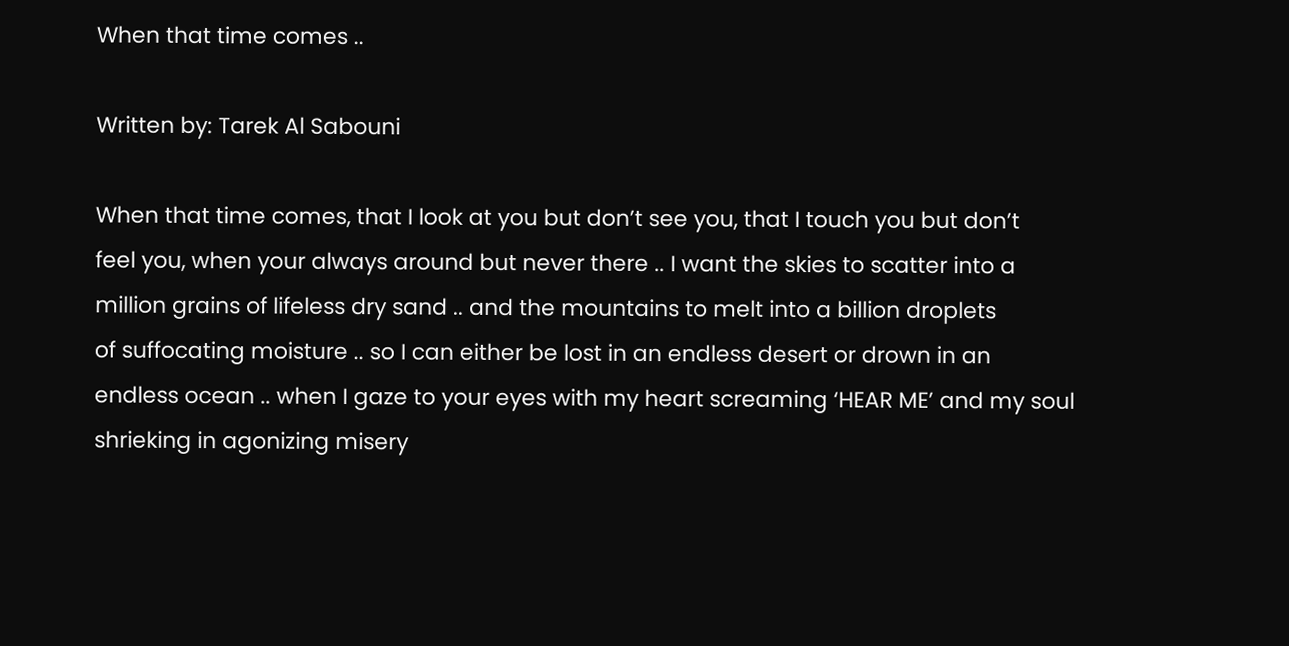When that time comes ..

Written by: Tarek Al Sabouni

When that time comes, that I look at you but don’t see you, that I touch you but don’t
feel you, when your always around but never there .. I want the skies to scatter into a
million grains of lifeless dry sand .. and the mountains to melt into a billion droplets
of suffocating moisture .. so I can either be lost in an endless desert or drown in an
endless ocean .. when I gaze to your eyes with my heart screaming ‘HEAR ME’ and my soul
shrieking in agonizing misery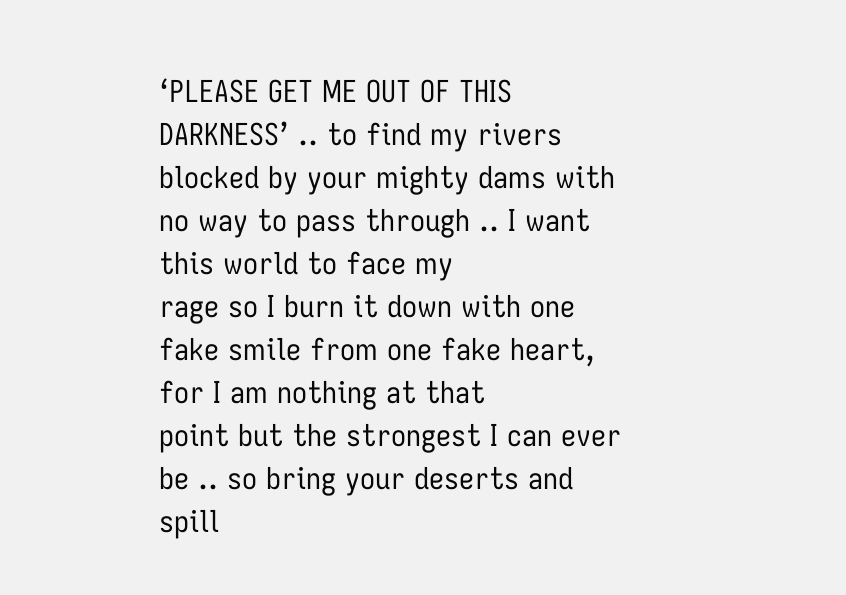‘PLEASE GET ME OUT OF THIS DARKNESS’ .. to find my rivers
blocked by your mighty dams with no way to pass through .. I want this world to face my
rage so I burn it down with one fake smile from one fake heart, for I am nothing at that
point but the strongest I can ever be .. so bring your deserts and spill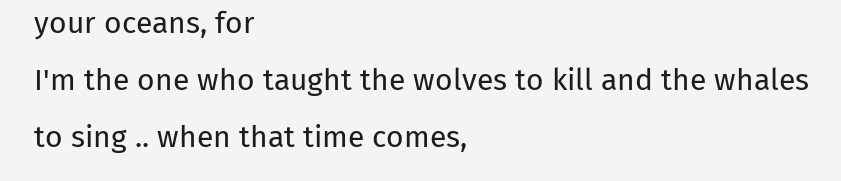your oceans, for
I'm the one who taught the wolves to kill and the whales to sing .. when that time comes,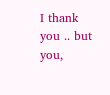I thank you .. but you,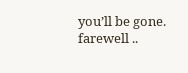you’ll be gone.
farewell ..